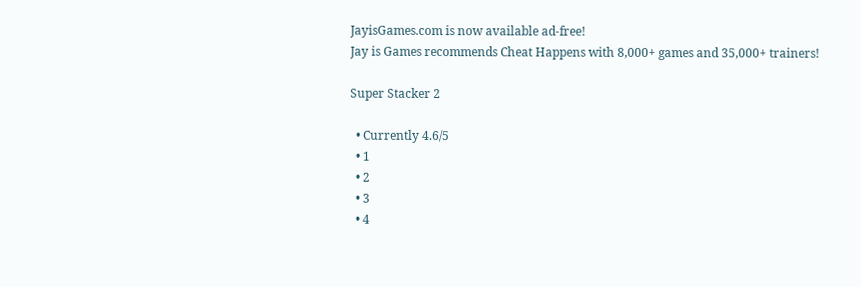JayisGames.com is now available ad-free!
Jay is Games recommends Cheat Happens with 8,000+ games and 35,000+ trainers!

Super Stacker 2

  • Currently 4.6/5
  • 1
  • 2
  • 3
  • 4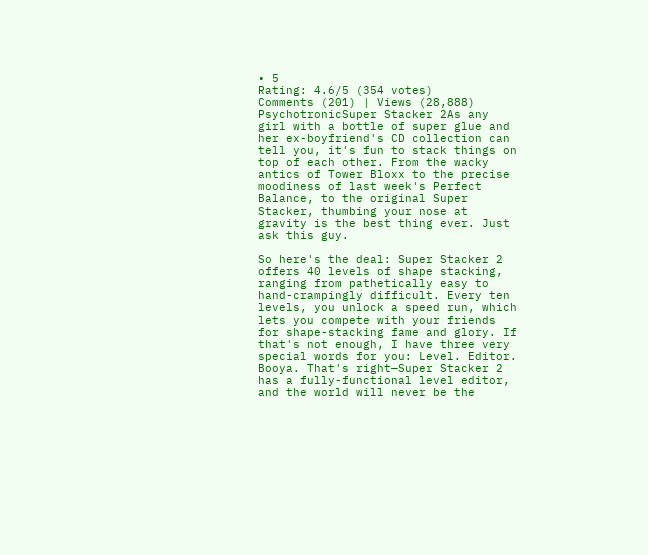• 5
Rating: 4.6/5 (354 votes)
Comments (201) | Views (28,888)
PsychotronicSuper Stacker 2As any girl with a bottle of super glue and her ex-boyfriend's CD collection can tell you, it's fun to stack things on top of each other. From the wacky antics of Tower Bloxx to the precise moodiness of last week's Perfect Balance, to the original Super Stacker, thumbing your nose at gravity is the best thing ever. Just ask this guy.

So here's the deal: Super Stacker 2 offers 40 levels of shape stacking, ranging from pathetically easy to hand-crampingly difficult. Every ten levels, you unlock a speed run, which lets you compete with your friends for shape-stacking fame and glory. If that's not enough, I have three very special words for you: Level. Editor. Booya. That's right—Super Stacker 2 has a fully-functional level editor, and the world will never be the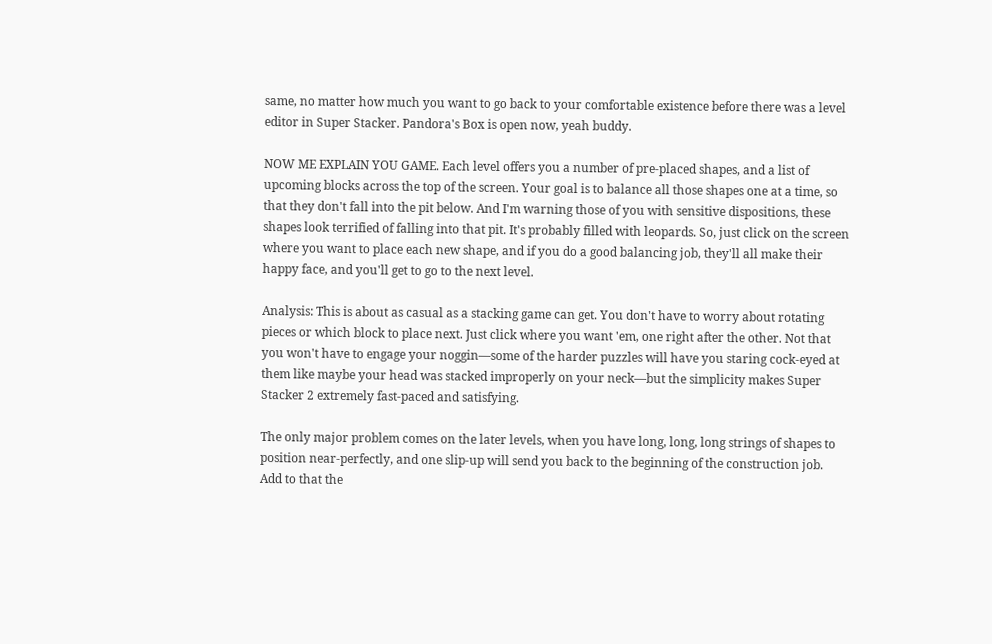same, no matter how much you want to go back to your comfortable existence before there was a level editor in Super Stacker. Pandora's Box is open now, yeah buddy.

NOW ME EXPLAIN YOU GAME. Each level offers you a number of pre-placed shapes, and a list of upcoming blocks across the top of the screen. Your goal is to balance all those shapes one at a time, so that they don't fall into the pit below. And I'm warning those of you with sensitive dispositions, these shapes look terrified of falling into that pit. It's probably filled with leopards. So, just click on the screen where you want to place each new shape, and if you do a good balancing job, they'll all make their happy face, and you'll get to go to the next level.

Analysis: This is about as casual as a stacking game can get. You don't have to worry about rotating pieces or which block to place next. Just click where you want 'em, one right after the other. Not that you won't have to engage your noggin—some of the harder puzzles will have you staring cock-eyed at them like maybe your head was stacked improperly on your neck—but the simplicity makes Super Stacker 2 extremely fast-paced and satisfying.

The only major problem comes on the later levels, when you have long, long, long strings of shapes to position near-perfectly, and one slip-up will send you back to the beginning of the construction job. Add to that the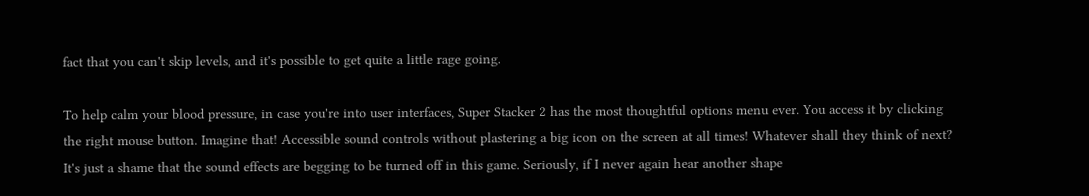fact that you can't skip levels, and it's possible to get quite a little rage going.

To help calm your blood pressure, in case you're into user interfaces, Super Stacker 2 has the most thoughtful options menu ever. You access it by clicking the right mouse button. Imagine that! Accessible sound controls without plastering a big icon on the screen at all times! Whatever shall they think of next? It's just a shame that the sound effects are begging to be turned off in this game. Seriously, if I never again hear another shape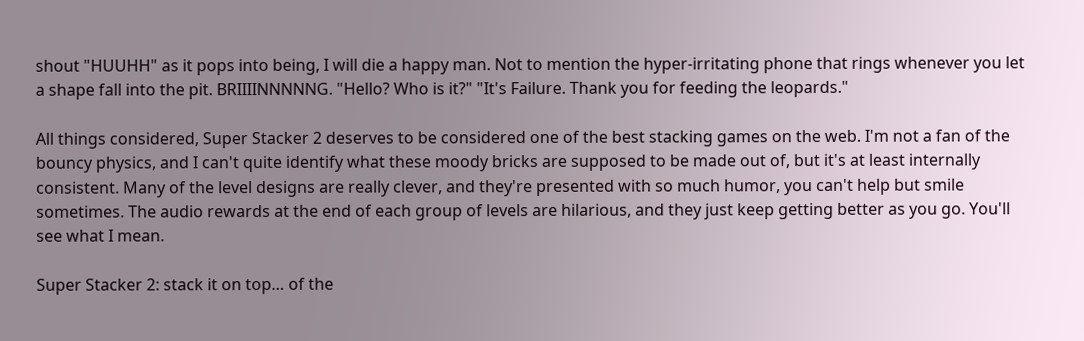shout "HUUHH" as it pops into being, I will die a happy man. Not to mention the hyper-irritating phone that rings whenever you let a shape fall into the pit. BRIIIINNNNNG. "Hello? Who is it?" "It's Failure. Thank you for feeding the leopards."

All things considered, Super Stacker 2 deserves to be considered one of the best stacking games on the web. I'm not a fan of the bouncy physics, and I can't quite identify what these moody bricks are supposed to be made out of, but it's at least internally consistent. Many of the level designs are really clever, and they're presented with so much humor, you can't help but smile sometimes. The audio rewards at the end of each group of levels are hilarious, and they just keep getting better as you go. You'll see what I mean.

Super Stacker 2: stack it on top… of the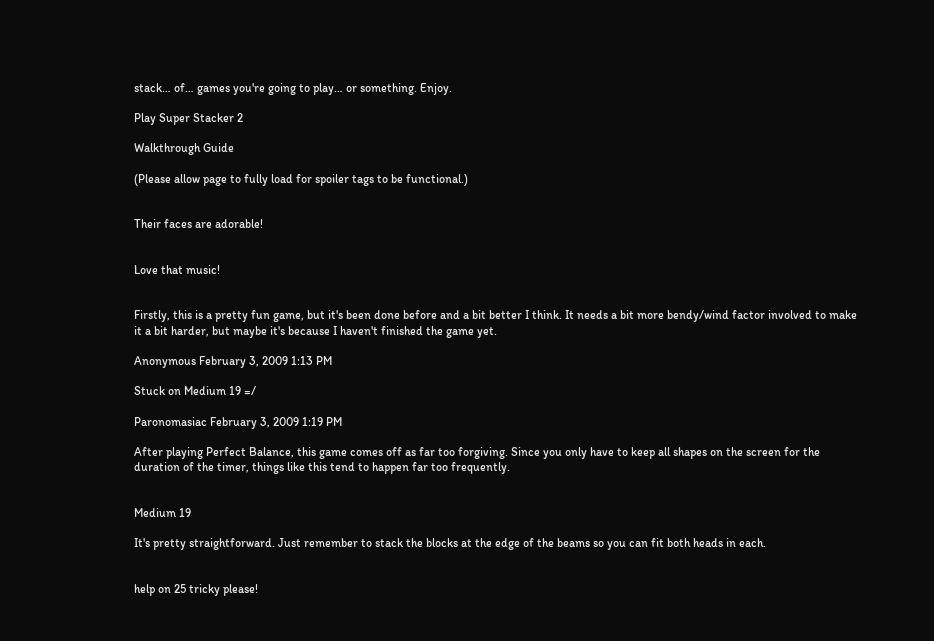stack… of… games you're going to play… or something. Enjoy.

Play Super Stacker 2

Walkthrough Guide

(Please allow page to fully load for spoiler tags to be functional.)


Their faces are adorable!


Love that music!


Firstly, this is a pretty fun game, but it's been done before and a bit better I think. It needs a bit more bendy/wind factor involved to make it a bit harder, but maybe it's because I haven't finished the game yet.

Anonymous February 3, 2009 1:13 PM

Stuck on Medium 19 =/

Paronomasiac February 3, 2009 1:19 PM

After playing Perfect Balance, this game comes off as far too forgiving. Since you only have to keep all shapes on the screen for the duration of the timer, things like this tend to happen far too frequently.


Medium 19

It's pretty straightforward. Just remember to stack the blocks at the edge of the beams so you can fit both heads in each.


help on 25 tricky please!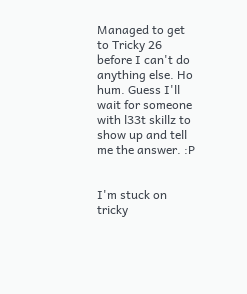Managed to get to Tricky 26 before I can't do anything else. Ho hum. Guess I'll wait for someone with l33t skillz to show up and tell me the answer. :P


I'm stuck on tricky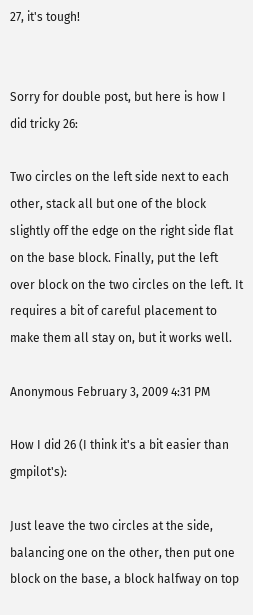27, it's tough!


Sorry for double post, but here is how I did tricky 26:

Two circles on the left side next to each other, stack all but one of the block slightly off the edge on the right side flat on the base block. Finally, put the left over block on the two circles on the left. It requires a bit of careful placement to make them all stay on, but it works well.

Anonymous February 3, 2009 4:31 PM

How I did 26 (I think it's a bit easier than gmpilot's):

Just leave the two circles at the side, balancing one on the other, then put one block on the base, a block halfway on top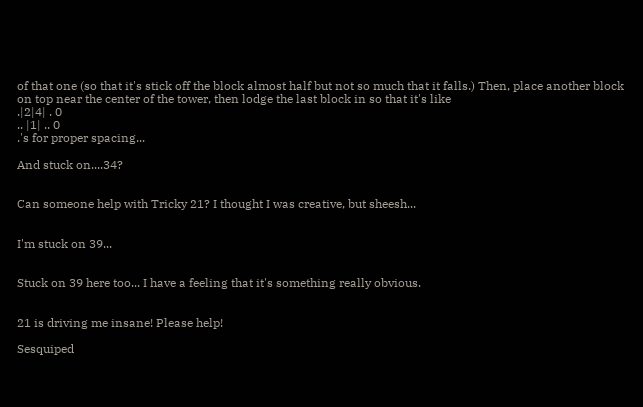of that one (so that it's stick off the block almost half but not so much that it falls.) Then, place another block on top near the center of the tower, then lodge the last block in so that it's like
.|2|4| . 0
.. |1| .. 0
.'s for proper spacing...

And stuck on....34?


Can someone help with Tricky 21? I thought I was creative, but sheesh...


I'm stuck on 39...


Stuck on 39 here too... I have a feeling that it's something really obvious.


21 is driving me insane! Please help!

Sesquiped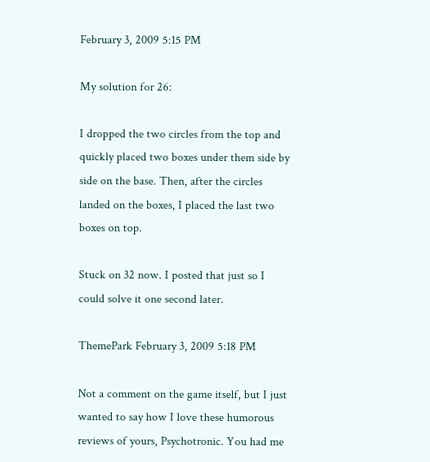February 3, 2009 5:15 PM

My solution for 26:

I dropped the two circles from the top and quickly placed two boxes under them side by side on the base. Then, after the circles landed on the boxes, I placed the last two boxes on top.

Stuck on 32 now. I posted that just so I could solve it one second later.

ThemePark February 3, 2009 5:18 PM

Not a comment on the game itself, but I just wanted to say how I love these humorous reviews of yours, Psychotronic. You had me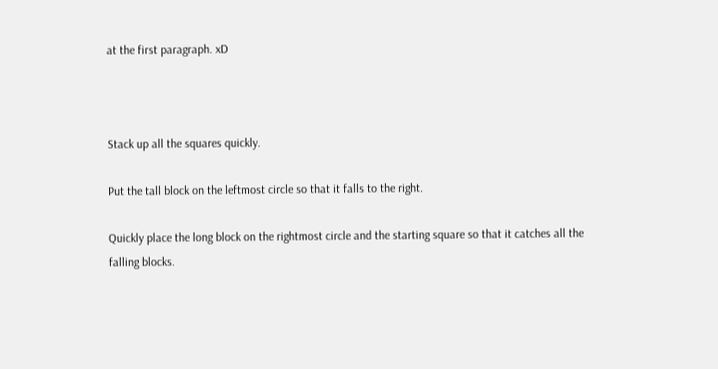at the first paragraph. xD



Stack up all the squares quickly.

Put the tall block on the leftmost circle so that it falls to the right.

Quickly place the long block on the rightmost circle and the starting square so that it catches all the falling blocks.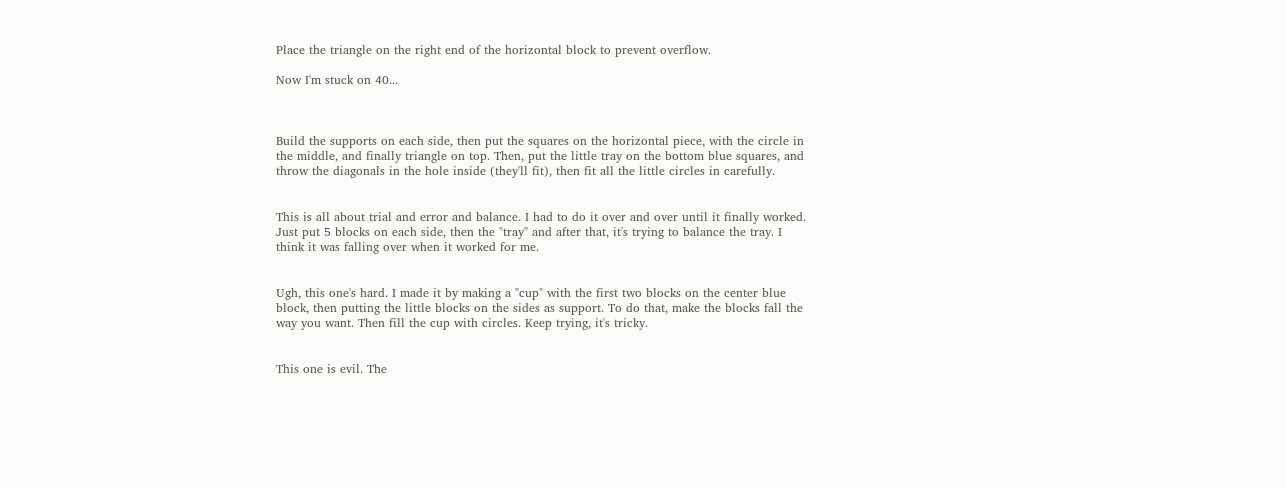Place the triangle on the right end of the horizontal block to prevent overflow.

Now I'm stuck on 40...



Build the supports on each side, then put the squares on the horizontal piece, with the circle in the middle, and finally triangle on top. Then, put the little tray on the bottom blue squares, and throw the diagonals in the hole inside (they'll fit), then fit all the little circles in carefully.


This is all about trial and error and balance. I had to do it over and over until it finally worked. Just put 5 blocks on each side, then the "tray" and after that, it's trying to balance the tray. I think it was falling over when it worked for me.


Ugh, this one's hard. I made it by making a "cup" with the first two blocks on the center blue block, then putting the little blocks on the sides as support. To do that, make the blocks fall the way you want. Then fill the cup with circles. Keep trying, it's tricky.


This one is evil. The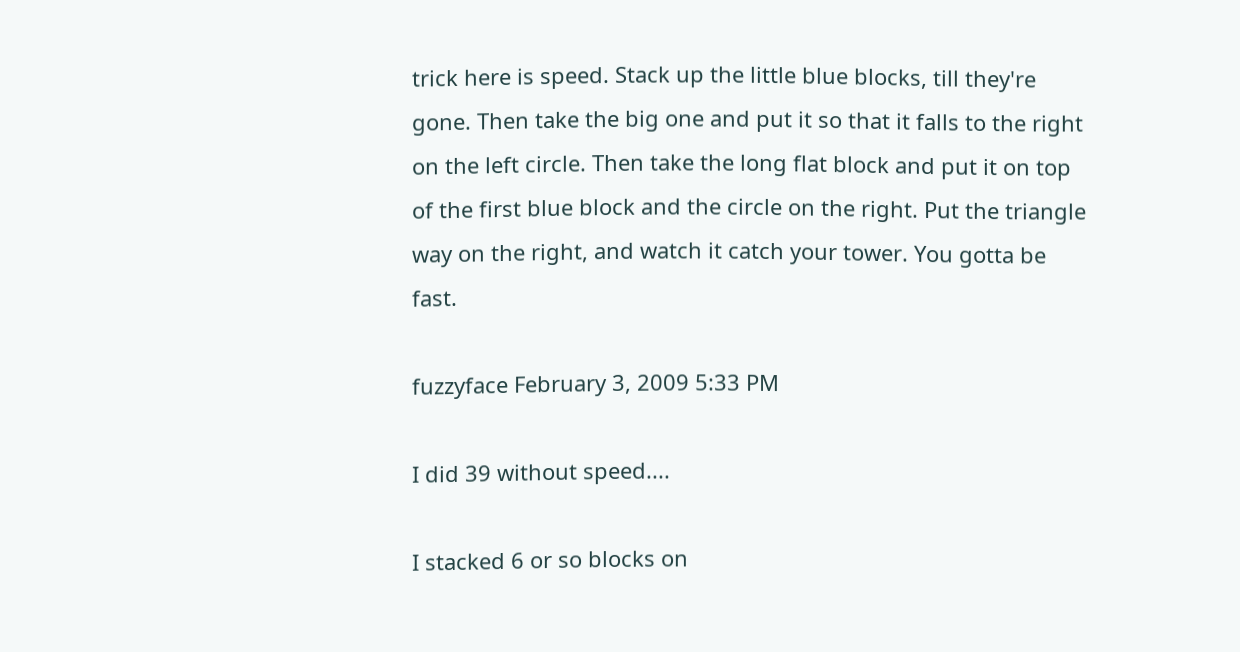trick here is speed. Stack up the little blue blocks, till they're gone. Then take the big one and put it so that it falls to the right on the left circle. Then take the long flat block and put it on top of the first blue block and the circle on the right. Put the triangle way on the right, and watch it catch your tower. You gotta be fast.

fuzzyface February 3, 2009 5:33 PM

I did 39 without speed....

I stacked 6 or so blocks on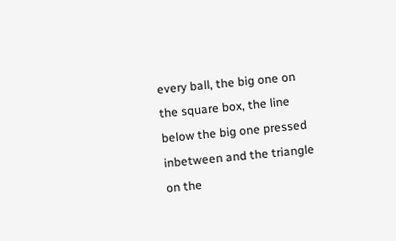every ball, the big one on the square box, the line below the big one pressed inbetween and the triangle on the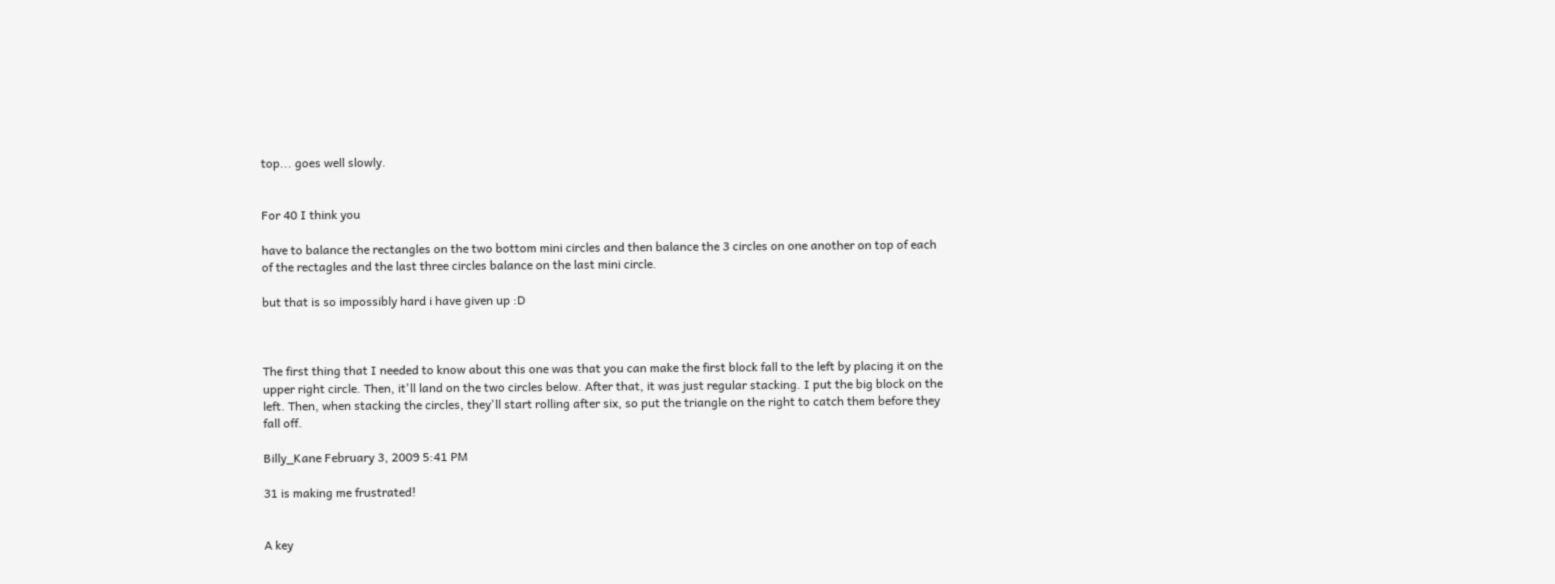top... goes well slowly.


For 40 I think you

have to balance the rectangles on the two bottom mini circles and then balance the 3 circles on one another on top of each of the rectagles and the last three circles balance on the last mini circle.

but that is so impossibly hard i have given up :D



The first thing that I needed to know about this one was that you can make the first block fall to the left by placing it on the upper right circle. Then, it'll land on the two circles below. After that, it was just regular stacking. I put the big block on the left. Then, when stacking the circles, they'll start rolling after six, so put the triangle on the right to catch them before they fall off.

Billy_Kane February 3, 2009 5:41 PM

31 is making me frustrated!


A key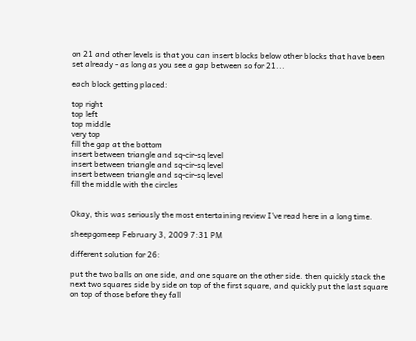on 21 and other levels is that you can insert blocks below other blocks that have been set already - as long as you see a gap between so for 21...

each block getting placed:

top right
top left
top middle
very top
fill the gap at the bottom
insert between triangle and sq-cir-sq level
insert between triangle and sq-cir-sq level
insert between triangle and sq-cir-sq level
fill the middle with the circles


Okay, this was seriously the most entertaining review I've read here in a long time.

sheepgomeep February 3, 2009 7:31 PM

different solution for 26:

put the two balls on one side, and one square on the other side. then quickly stack the next two squares side by side on top of the first square, and quickly put the last square on top of those before they fall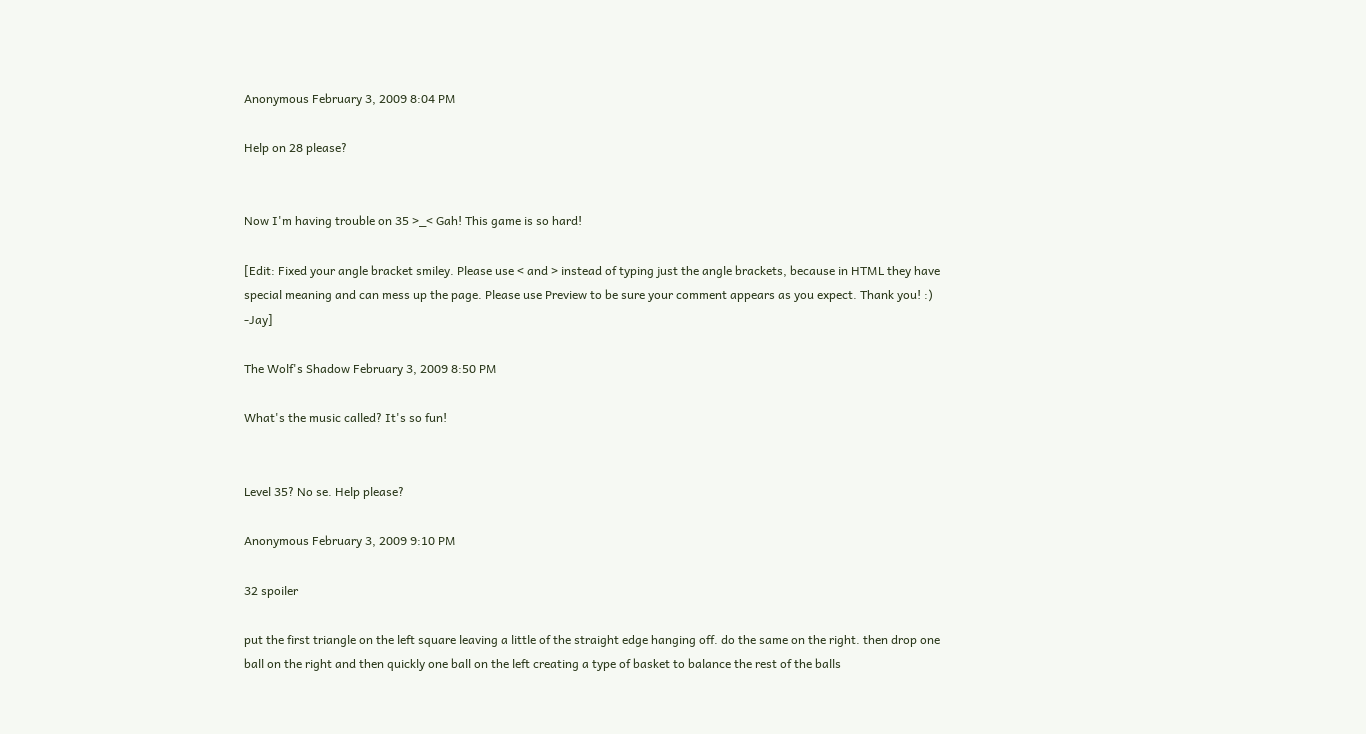Anonymous February 3, 2009 8:04 PM

Help on 28 please?


Now I'm having trouble on 35 >_< Gah! This game is so hard!

[Edit: Fixed your angle bracket smiley. Please use < and > instead of typing just the angle brackets, because in HTML they have special meaning and can mess up the page. Please use Preview to be sure your comment appears as you expect. Thank you! :) -Jay]

The Wolf's Shadow February 3, 2009 8:50 PM

What's the music called? It's so fun!


Level 35? No se. Help please?

Anonymous February 3, 2009 9:10 PM

32 spoiler

put the first triangle on the left square leaving a little of the straight edge hanging off. do the same on the right. then drop one ball on the right and then quickly one ball on the left creating a type of basket to balance the rest of the balls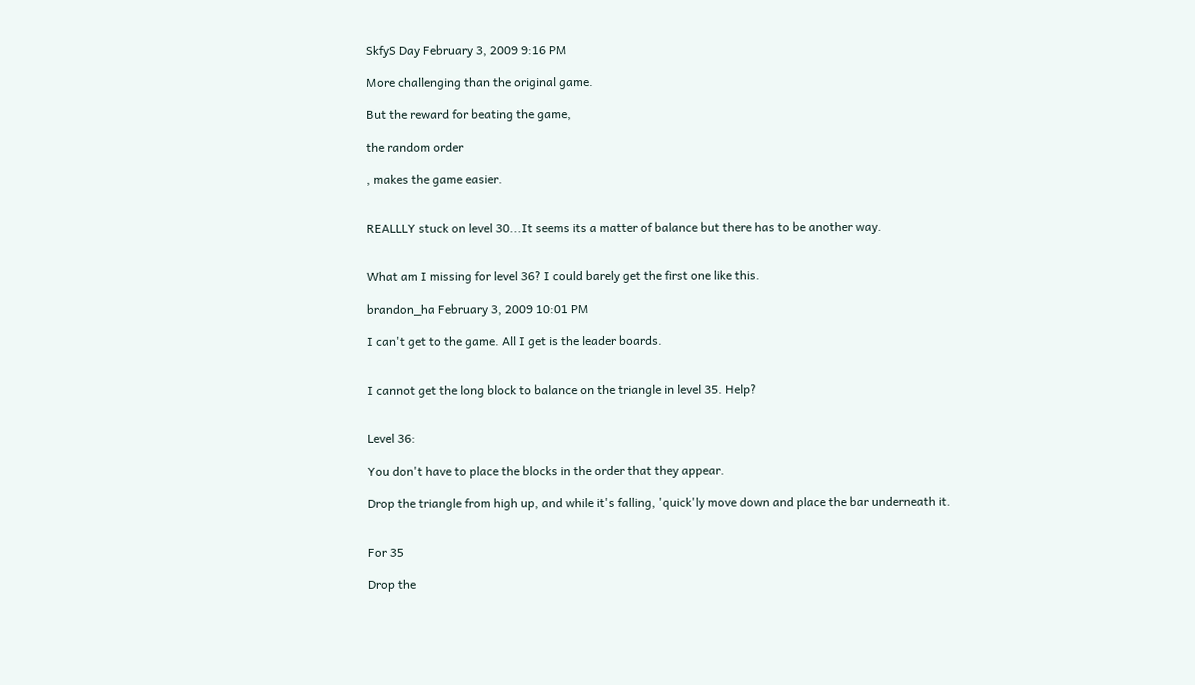SkfyS Day February 3, 2009 9:16 PM

More challenging than the original game.

But the reward for beating the game,

the random order

, makes the game easier.


REALLLY stuck on level 30...It seems its a matter of balance but there has to be another way.


What am I missing for level 36? I could barely get the first one like this.

brandon_ha February 3, 2009 10:01 PM

I can't get to the game. All I get is the leader boards.


I cannot get the long block to balance on the triangle in level 35. Help?


Level 36:

You don't have to place the blocks in the order that they appear.

Drop the triangle from high up, and while it's falling, 'quick'ly move down and place the bar underneath it.


For 35

Drop the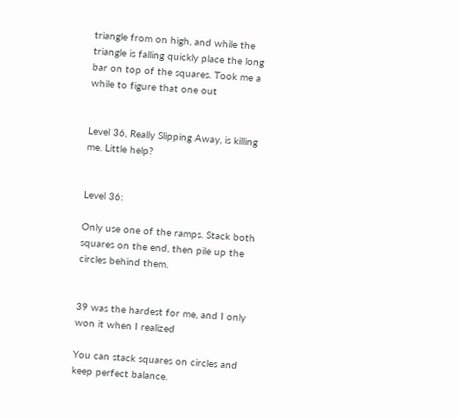triangle from on high, and while the triangle is falling quickly place the long bar on top of the squares. Took me a while to figure that one out


Level 36, Really Slipping Away, is killing me. Little help?


Level 36:

Only use one of the ramps. Stack both squares on the end, then pile up the circles behind them.


39 was the hardest for me, and I only won it when I realized

You can stack squares on circles and keep perfect balance.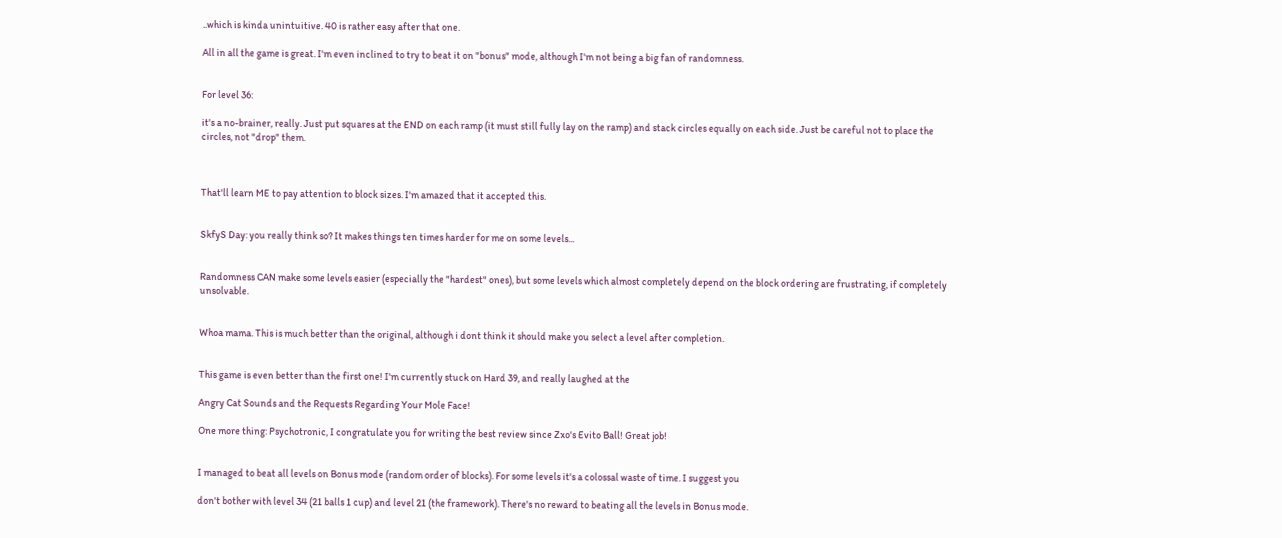..which is kinda unintuitive. 40 is rather easy after that one.

All in all the game is great. I'm even inclined to try to beat it on "bonus" mode, although I'm not being a big fan of randomness.


For level 36:

it's a no-brainer, really. Just put squares at the END on each ramp (it must still fully lay on the ramp) and stack circles equally on each side. Just be careful not to place the circles, not "drop" them.



That'll learn ME to pay attention to block sizes. I'm amazed that it accepted this.


SkfyS Day: you really think so? It makes things ten times harder for me on some levels...


Randomness CAN make some levels easier (especially the "hardest" ones), but some levels which almost completely depend on the block ordering are frustrating, if completely unsolvable.


Whoa mama. This is much better than the original, although i dont think it should make you select a level after completion.


This game is even better than the first one! I'm currently stuck on Hard 39, and really laughed at the

Angry Cat Sounds and the Requests Regarding Your Mole Face!

One more thing: Psychotronic, I congratulate you for writing the best review since Zxo's Evito Ball! Great job!


I managed to beat all levels on Bonus mode (random order of blocks). For some levels it's a colossal waste of time. I suggest you

don't bother with level 34 (21 balls 1 cup) and level 21 (the framework). There's no reward to beating all the levels in Bonus mode.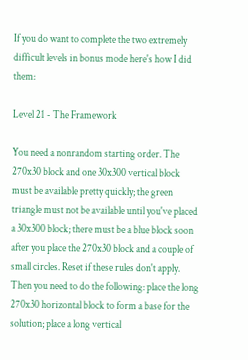If you do want to complete the two extremely difficult levels in bonus mode here's how I did them:

Level 21 - The Framework

You need a nonrandom starting order. The 270x30 block and one 30x300 vertical block must be available pretty quickly; the green triangle must not be available until you've placed a 30x300 block; there must be a blue block soon after you place the 270x30 block and a couple of small circles. Reset if these rules don't apply. Then you need to do the following: place the long 270x30 horizontal block to form a base for the solution; place a long vertical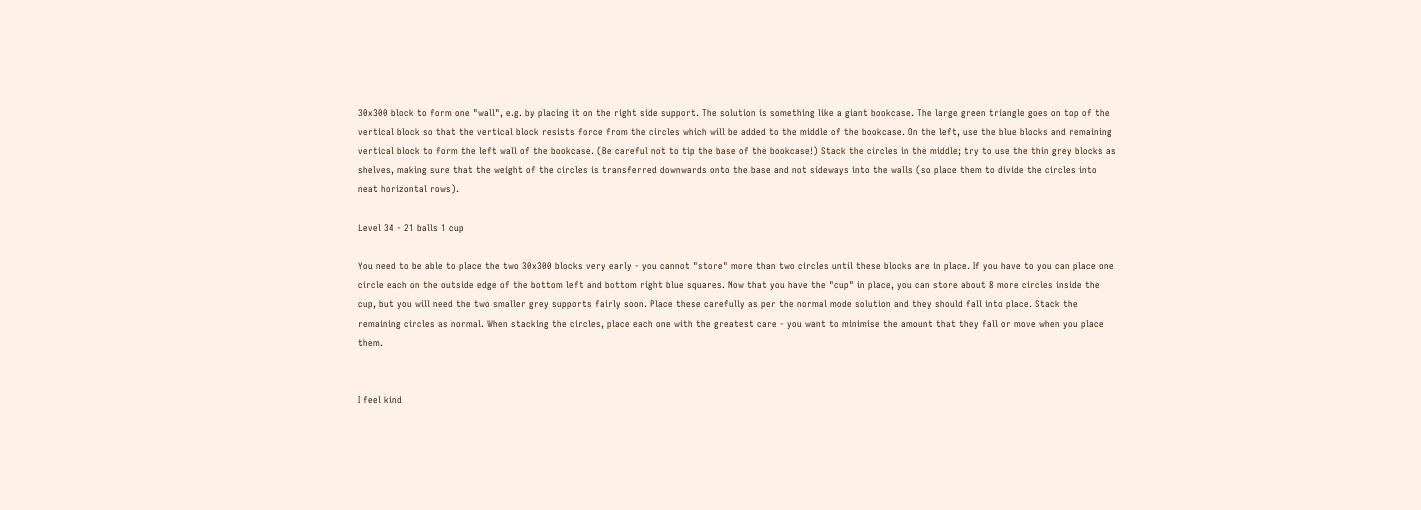30x300 block to form one "wall", e.g. by placing it on the right side support. The solution is something like a giant bookcase. The large green triangle goes on top of the vertical block so that the vertical block resists force from the circles which will be added to the middle of the bookcase. On the left, use the blue blocks and remaining vertical block to form the left wall of the bookcase. (Be careful not to tip the base of the bookcase!) Stack the circles in the middle; try to use the thin grey blocks as shelves, making sure that the weight of the circles is transferred downwards onto the base and not sideways into the walls (so place them to divide the circles into neat horizontal rows).

Level 34 - 21 balls 1 cup

You need to be able to place the two 30x300 blocks very early - you cannot "store" more than two circles until these blocks are in place. If you have to you can place one circle each on the outside edge of the bottom left and bottom right blue squares. Now that you have the "cup" in place, you can store about 8 more circles inside the cup, but you will need the two smaller grey supports fairly soon. Place these carefully as per the normal mode solution and they should fall into place. Stack the remaining circles as normal. When stacking the circles, place each one with the greatest care - you want to minimise the amount that they fall or move when you place them.


I feel kind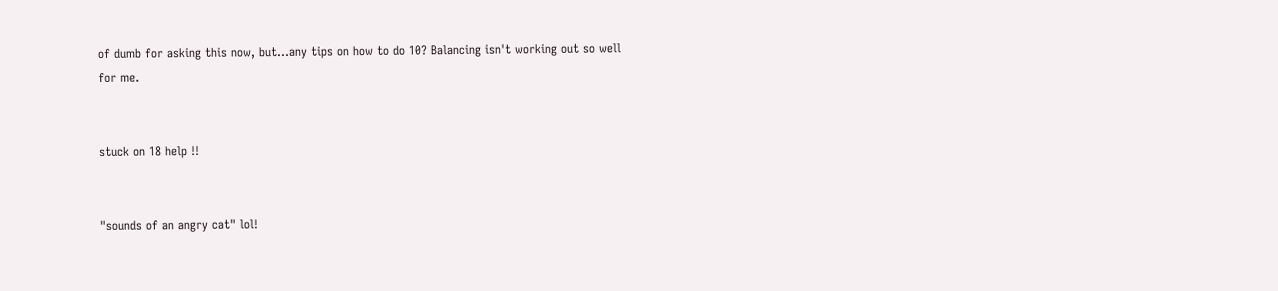of dumb for asking this now, but...any tips on how to do 10? Balancing isn't working out so well for me.


stuck on 18 help !!


"sounds of an angry cat" lol!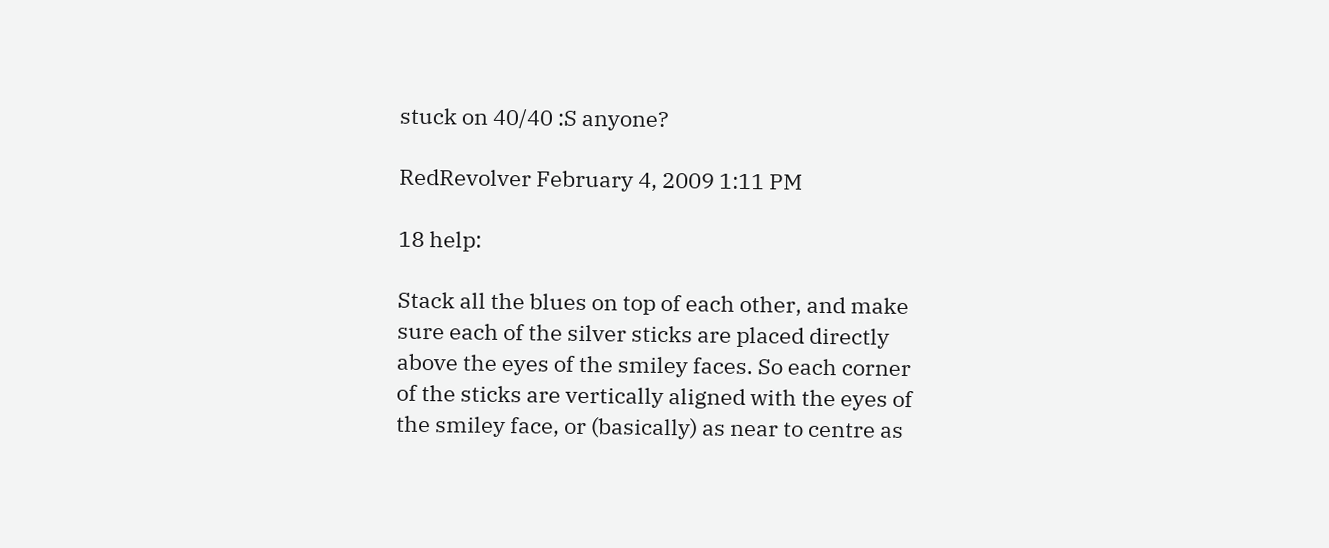stuck on 40/40 :S anyone?

RedRevolver February 4, 2009 1:11 PM

18 help:

Stack all the blues on top of each other, and make sure each of the silver sticks are placed directly above the eyes of the smiley faces. So each corner of the sticks are vertically aligned with the eyes of the smiley face, or (basically) as near to centre as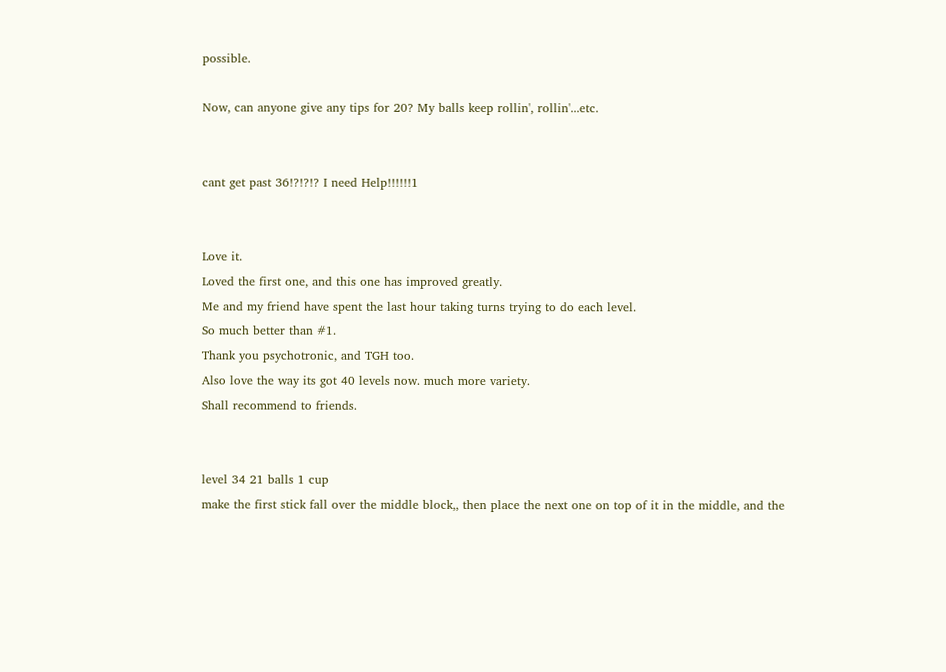possible.

Now, can anyone give any tips for 20? My balls keep rollin', rollin'...etc.


cant get past 36!?!?!? I need Help!!!!!!1


Love it.
Loved the first one, and this one has improved greatly.
Me and my friend have spent the last hour taking turns trying to do each level.
So much better than #1.
Thank you psychotronic, and TGH too.
Also love the way its got 40 levels now. much more variety.
Shall recommend to friends.


level 34 21 balls 1 cup
make the first stick fall over the middle block,, then place the next one on top of it in the middle, and the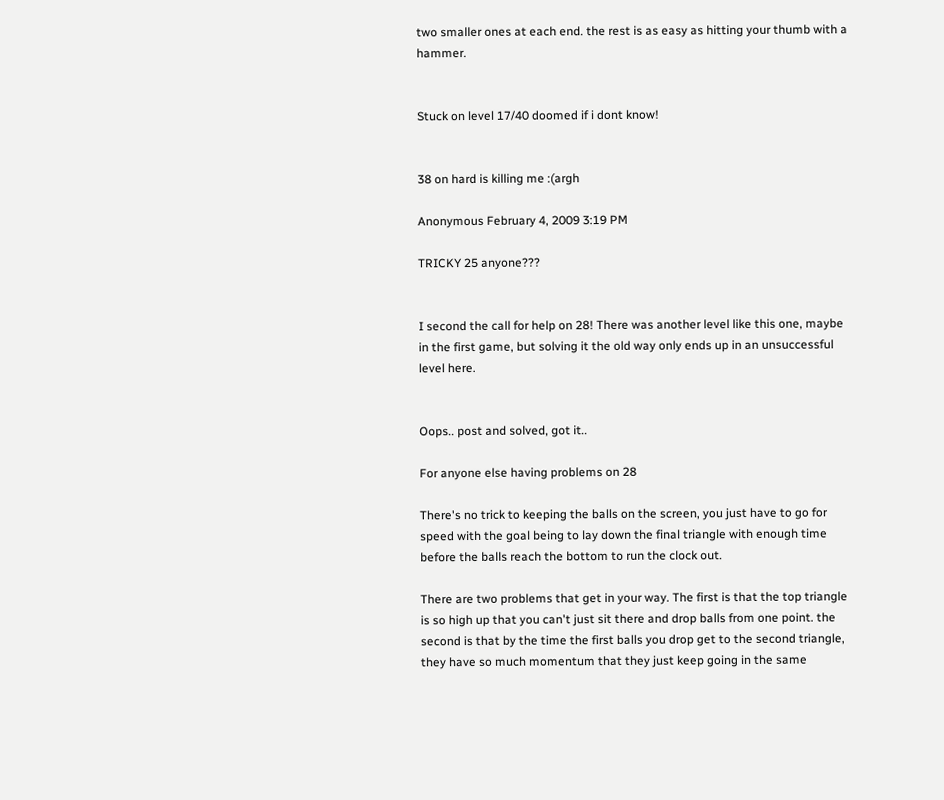two smaller ones at each end. the rest is as easy as hitting your thumb with a hammer.


Stuck on level 17/40 doomed if i dont know!


38 on hard is killing me :(argh

Anonymous February 4, 2009 3:19 PM

TRICKY 25 anyone???


I second the call for help on 28! There was another level like this one, maybe in the first game, but solving it the old way only ends up in an unsuccessful level here.


Oops.. post and solved, got it..

For anyone else having problems on 28

There's no trick to keeping the balls on the screen, you just have to go for speed with the goal being to lay down the final triangle with enough time before the balls reach the bottom to run the clock out.

There are two problems that get in your way. The first is that the top triangle is so high up that you can't just sit there and drop balls from one point. the second is that by the time the first balls you drop get to the second triangle, they have so much momentum that they just keep going in the same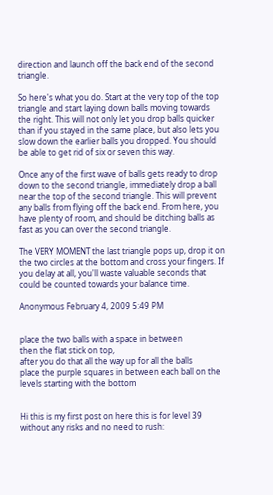direction and launch off the back end of the second triangle.

So here's what you do. Start at the very top of the top triangle and start laying down balls moving towards the right. This will not only let you drop balls quicker than if you stayed in the same place, but also lets you slow down the earlier balls you dropped. You should be able to get rid of six or seven this way.

Once any of the first wave of balls gets ready to drop down to the second triangle, immediately drop a ball near the top of the second triangle. This will prevent any balls from flying off the back end. From here, you have plenty of room, and should be ditching balls as fast as you can over the second triangle.

The VERY MOMENT the last triangle pops up, drop it on the two circles at the bottom and cross your fingers. If you delay at all, you'll waste valuable seconds that could be counted towards your balance time.

Anonymous February 4, 2009 5:49 PM


place the two balls with a space in between
then the flat stick on top,
after you do that all the way up for all the balls
place the purple squares in between each ball on the levels starting with the bottom


Hi this is my first post on here this is for level 39 without any risks and no need to rush: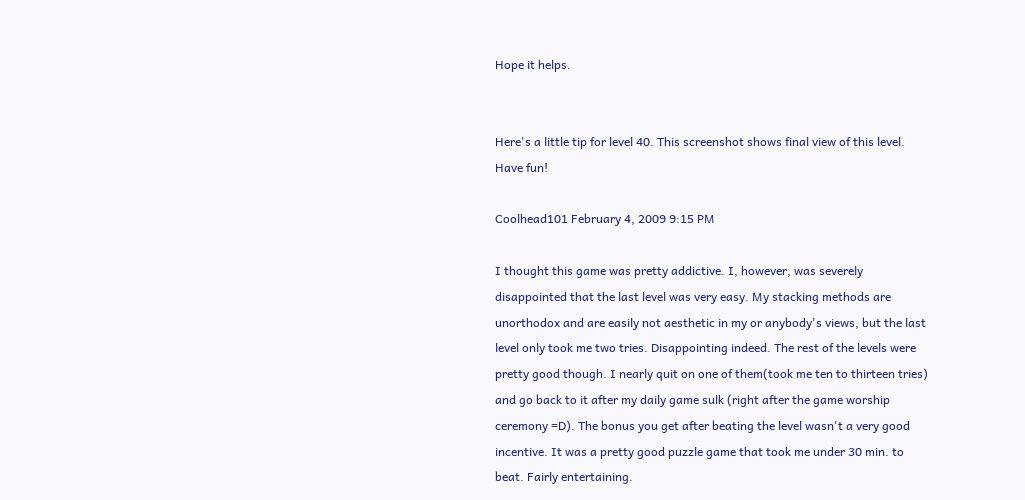Hope it helps.


Here's a little tip for level 40. This screenshot shows final view of this level. Have fun!

Coolhead101 February 4, 2009 9:15 PM

I thought this game was pretty addictive. I, however, was severely disappointed that the last level was very easy. My stacking methods are unorthodox and are easily not aesthetic in my or anybody's views, but the last level only took me two tries. Disappointing indeed. The rest of the levels were pretty good though. I nearly quit on one of them(took me ten to thirteen tries) and go back to it after my daily game sulk (right after the game worship ceremony =D). The bonus you get after beating the level wasn't a very good incentive. It was a pretty good puzzle game that took me under 30 min. to beat. Fairly entertaining.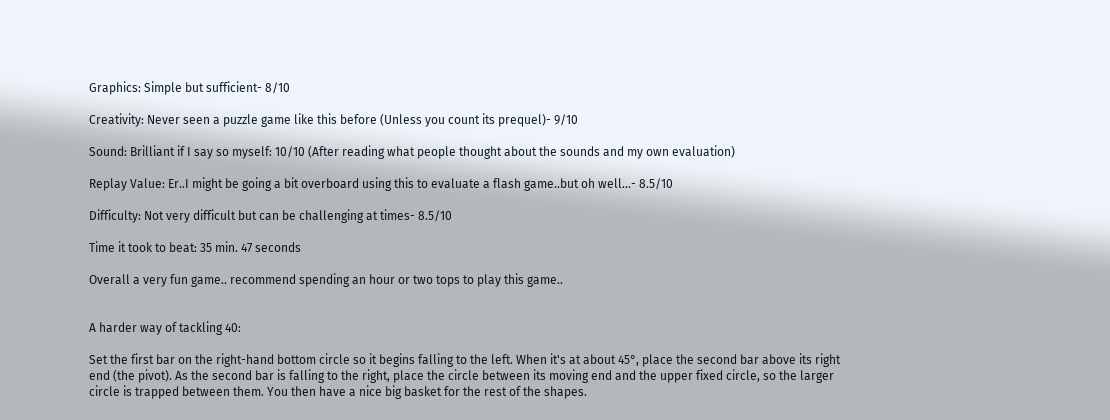Graphics: Simple but sufficient- 8/10

Creativity: Never seen a puzzle game like this before (Unless you count its prequel)- 9/10

Sound: Brilliant if I say so myself: 10/10 (After reading what people thought about the sounds and my own evaluation)

Replay Value: Er..I might be going a bit overboard using this to evaluate a flash game..but oh well...- 8.5/10

Difficulty: Not very difficult but can be challenging at times- 8.5/10

Time it took to beat: 35 min. 47 seconds

Overall a very fun game.. recommend spending an hour or two tops to play this game..


A harder way of tackling 40:

Set the first bar on the right-hand bottom circle so it begins falling to the left. When it's at about 45°, place the second bar above its right end (the pivot). As the second bar is falling to the right, place the circle between its moving end and the upper fixed circle, so the larger circle is trapped between them. You then have a nice big basket for the rest of the shapes.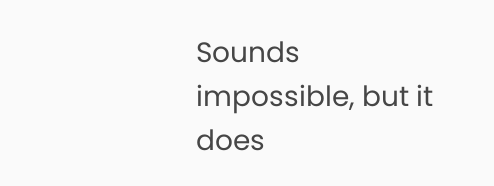Sounds impossible, but it does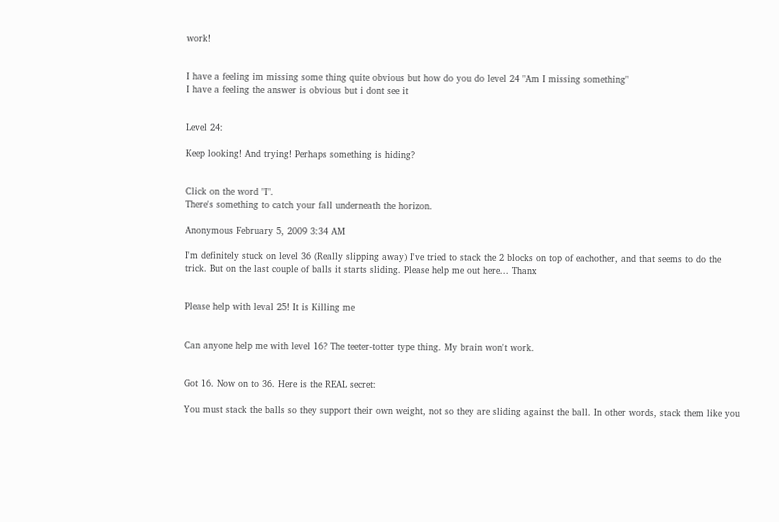work!


I have a feeling im missing some thing quite obvious but how do you do level 24 "Am I missing something"
I have a feeling the answer is obvious but i dont see it


Level 24:

Keep looking! And trying! Perhaps something is hiding?


Click on the word "I".
There's something to catch your fall underneath the horizon.

Anonymous February 5, 2009 3:34 AM

I'm definitely stuck on level 36 (Really slipping away) I've tried to stack the 2 blocks on top of eachother, and that seems to do the trick. But on the last couple of balls it starts sliding. Please help me out here... Thanx


Please help with leval 25! It is Killing me


Can anyone help me with level 16? The teeter-totter type thing. My brain won't work.


Got 16. Now on to 36. Here is the REAL secret:

You must stack the balls so they support their own weight, not so they are sliding against the ball. In other words, stack them like you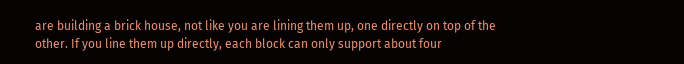are building a brick house, not like you are lining them up, one directly on top of the other. If you line them up directly, each block can only support about four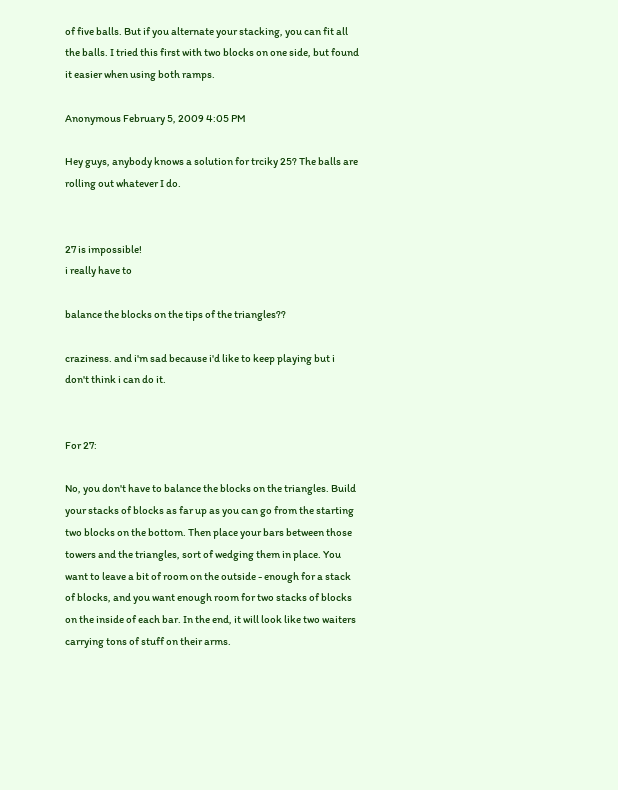of five balls. But if you alternate your stacking, you can fit all the balls. I tried this first with two blocks on one side, but found it easier when using both ramps.

Anonymous February 5, 2009 4:05 PM

Hey guys, anybody knows a solution for trciky 25? The balls are rolling out whatever I do.


27 is impossible!
i really have to

balance the blocks on the tips of the triangles??

craziness. and i'm sad because i'd like to keep playing but i don't think i can do it.


For 27:

No, you don't have to balance the blocks on the triangles. Build your stacks of blocks as far up as you can go from the starting two blocks on the bottom. Then place your bars between those towers and the triangles, sort of wedging them in place. You want to leave a bit of room on the outside - enough for a stack of blocks, and you want enough room for two stacks of blocks on the inside of each bar. In the end, it will look like two waiters carrying tons of stuff on their arms.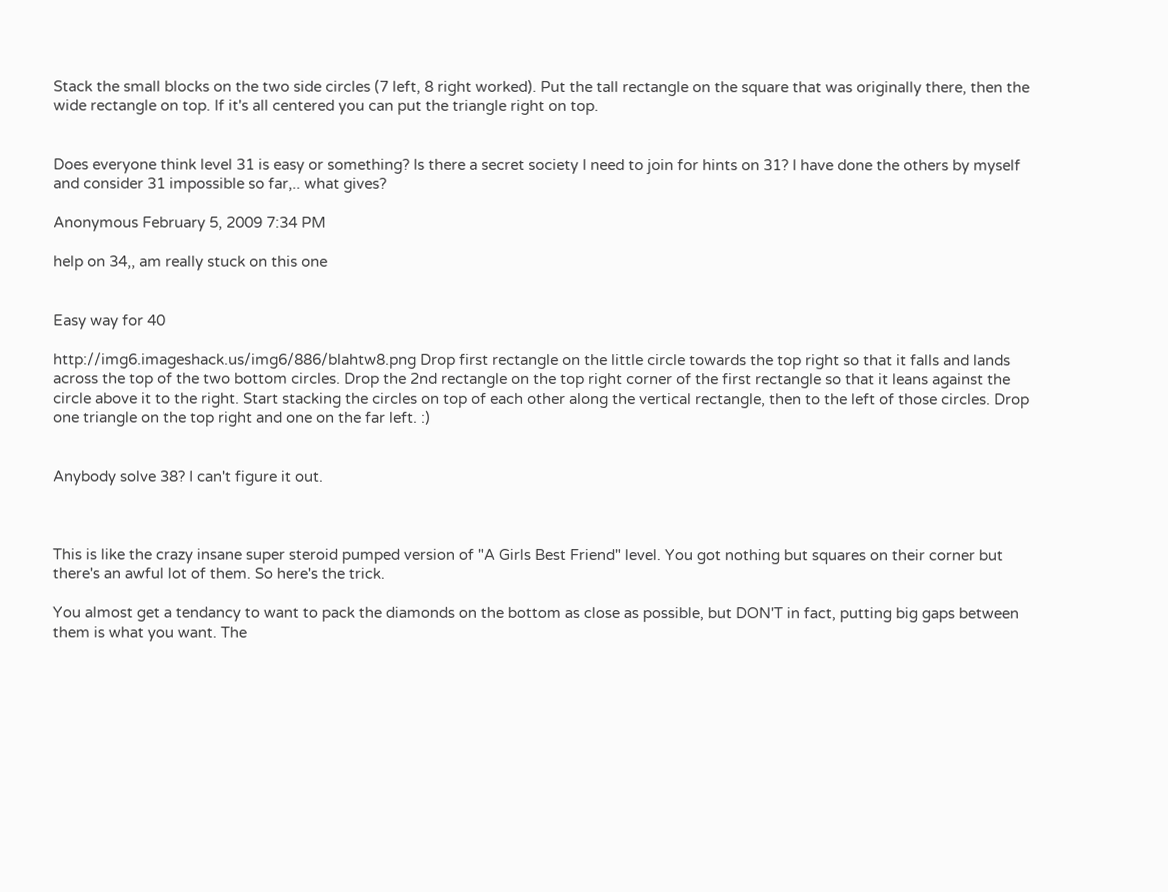Stack the small blocks on the two side circles (7 left, 8 right worked). Put the tall rectangle on the square that was originally there, then the wide rectangle on top. If it's all centered you can put the triangle right on top.


Does everyone think level 31 is easy or something? Is there a secret society I need to join for hints on 31? I have done the others by myself and consider 31 impossible so far,.. what gives?

Anonymous February 5, 2009 7:34 PM

help on 34,, am really stuck on this one


Easy way for 40

http://img6.imageshack.us/img6/886/blahtw8.png Drop first rectangle on the little circle towards the top right so that it falls and lands across the top of the two bottom circles. Drop the 2nd rectangle on the top right corner of the first rectangle so that it leans against the circle above it to the right. Start stacking the circles on top of each other along the vertical rectangle, then to the left of those circles. Drop one triangle on the top right and one on the far left. :)


Anybody solve 38? I can't figure it out.



This is like the crazy insane super steroid pumped version of "A Girls Best Friend" level. You got nothing but squares on their corner but there's an awful lot of them. So here's the trick.

You almost get a tendancy to want to pack the diamonds on the bottom as close as possible, but DON'T in fact, putting big gaps between them is what you want. The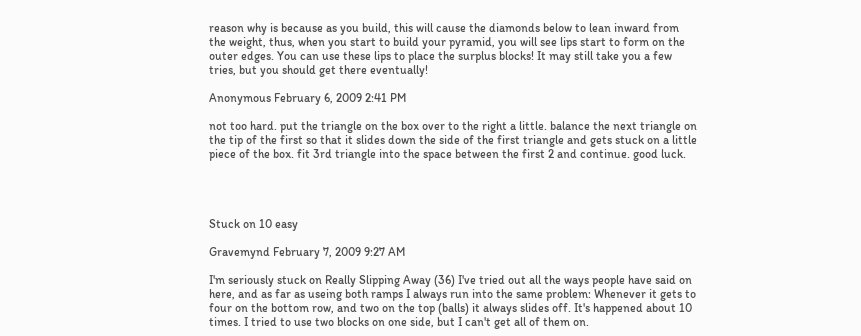reason why is because as you build, this will cause the diamonds below to lean inward from the weight, thus, when you start to build your pyramid, you will see lips start to form on the outer edges. You can use these lips to place the surplus blocks! It may still take you a few tries, but you should get there eventually!

Anonymous February 6, 2009 2:41 PM

not too hard. put the triangle on the box over to the right a little. balance the next triangle on the tip of the first so that it slides down the side of the first triangle and gets stuck on a little piece of the box. fit 3rd triangle into the space between the first 2 and continue. good luck.




Stuck on 10 easy

Gravemynd February 7, 2009 9:27 AM

I'm seriously stuck on Really Slipping Away (36) I've tried out all the ways people have said on here, and as far as useing both ramps I always run into the same problem: Whenever it gets to four on the bottom row, and two on the top (balls) it always slides off. It's happened about 10 times. I tried to use two blocks on one side, but I can't get all of them on.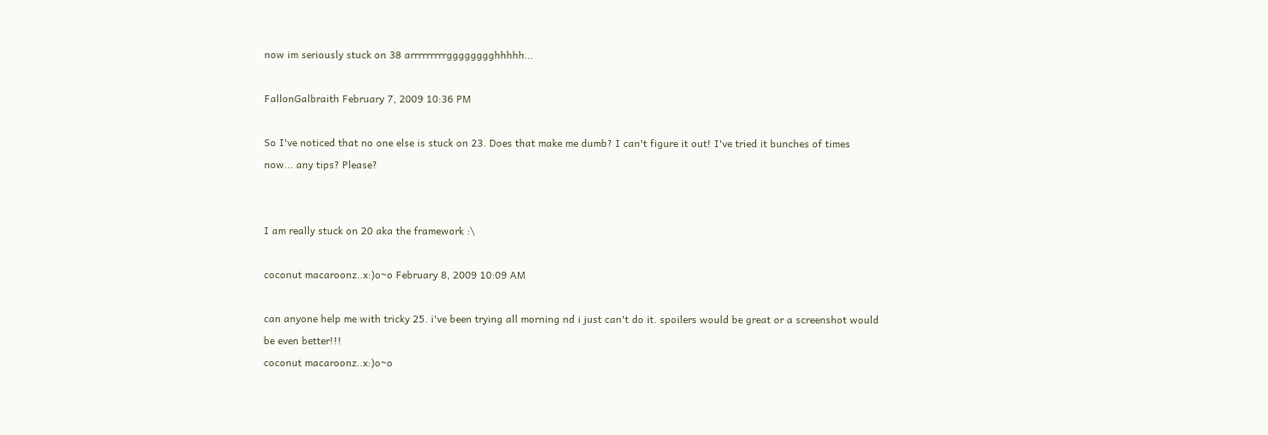now im seriously stuck on 38 arrrrrrrrrgggggggghhhhh...

FallonGalbraith February 7, 2009 10:36 PM

So I've noticed that no one else is stuck on 23. Does that make me dumb? I can't figure it out! I've tried it bunches of times now... any tips? Please?


I am really stuck on 20 aka the framework :\

coconut macaroonz..x:)o~o February 8, 2009 10:09 AM

can anyone help me with tricky 25. i've been trying all morning nd i just can't do it. spoilers would be great or a screenshot would be even better!!!
coconut macaroonz..x:)o~o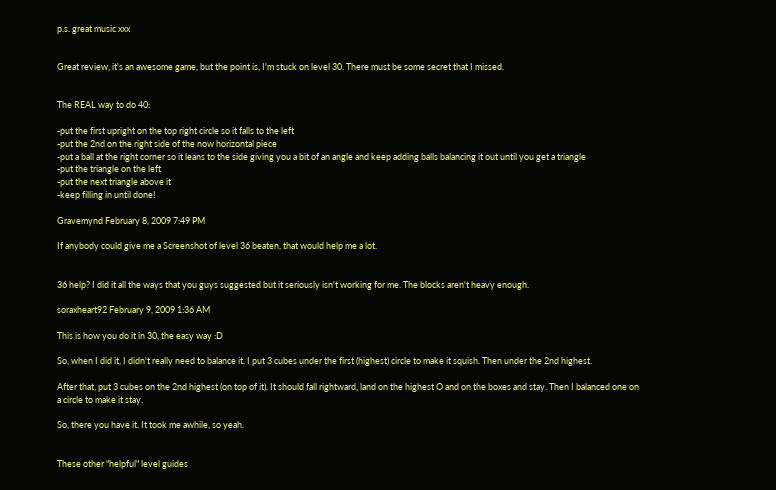p.s. great music xxx


Great review, it's an awesome game, but the point is, I'm stuck on level 30. There must be some secret that I missed.


The REAL way to do 40:

-put the first upright on the top right circle so it falls to the left
-put the 2nd on the right side of the now horizontal piece
-put a ball at the right corner so it leans to the side giving you a bit of an angle and keep adding balls balancing it out until you get a triangle
-put the triangle on the left
-put the next triangle above it
-keep filling in until done!

Gravemynd February 8, 2009 7:49 PM

If anybody could give me a Screenshot of level 36 beaten, that would help me a lot.


36 help? I did it all the ways that you guys suggested but it seriously isn't working for me. The blocks aren't heavy enough.

soraxheart92 February 9, 2009 1:36 AM

This is how you do it in 30, the easy way :D

So, when I did it, I didn't really need to balance it. I put 3 cubes under the first (highest) circle to make it squish. Then under the 2nd highest.

After that, put 3 cubes on the 2nd highest (on top of it). It should fall rightward, land on the highest O and on the boxes and stay. Then I balanced one on a circle to make it stay.

So, there you have it. It took me awhile, so yeah.


These other "helpful" level guides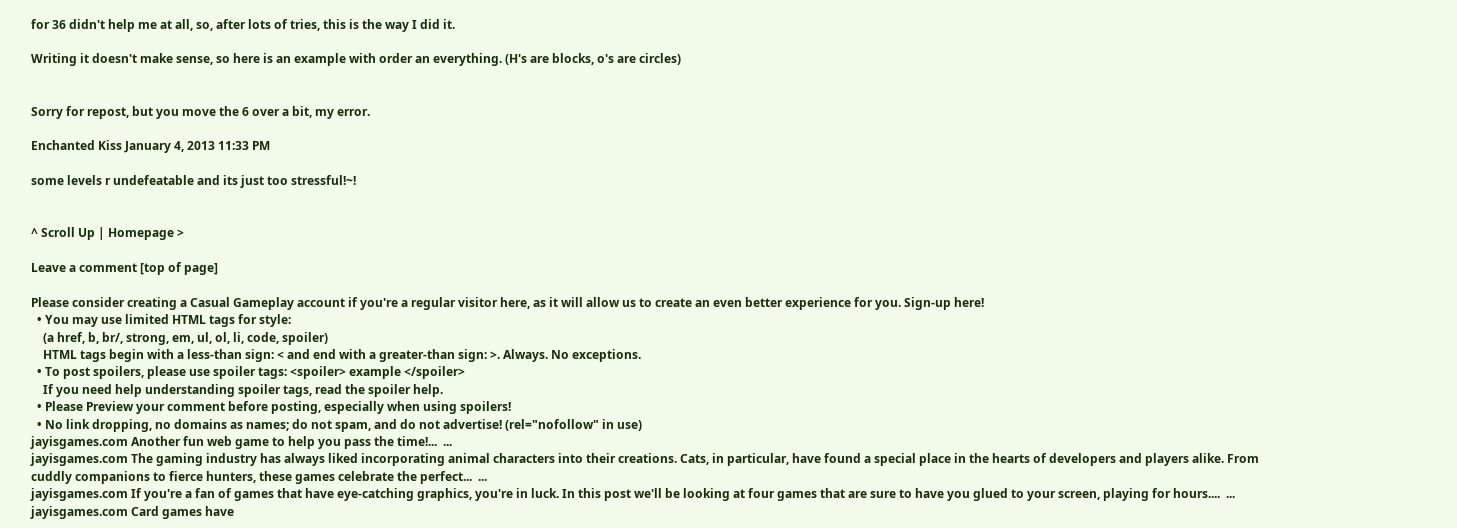for 36 didn't help me at all, so, after lots of tries, this is the way I did it.

Writing it doesn't make sense, so here is an example with order an everything. (H's are blocks, o's are circles)


Sorry for repost, but you move the 6 over a bit, my error.

Enchanted Kiss January 4, 2013 11:33 PM

some levels r undefeatable and its just too stressful!~!


^ Scroll Up | Homepage >

Leave a comment [top of page]

Please consider creating a Casual Gameplay account if you're a regular visitor here, as it will allow us to create an even better experience for you. Sign-up here!
  • You may use limited HTML tags for style:
    (a href, b, br/, strong, em, ul, ol, li, code, spoiler)
    HTML tags begin with a less-than sign: < and end with a greater-than sign: >. Always. No exceptions.
  • To post spoilers, please use spoiler tags: <spoiler> example </spoiler>
    If you need help understanding spoiler tags, read the spoiler help.
  • Please Preview your comment before posting, especially when using spoilers!
  • No link dropping, no domains as names; do not spam, and do not advertise! (rel="nofollow" in use)
jayisgames.com Another fun web game to help you pass the time!...  ...
jayisgames.com The gaming industry has always liked incorporating animal characters into their creations. Cats, in particular, have found a special place in the hearts of developers and players alike. From cuddly companions to fierce hunters, these games celebrate the perfect...  ...
jayisgames.com If you're a fan of games that have eye-catching graphics, you're in luck. In this post we'll be looking at four games that are sure to have you glued to your screen, playing for hours....  ...
jayisgames.com Card games have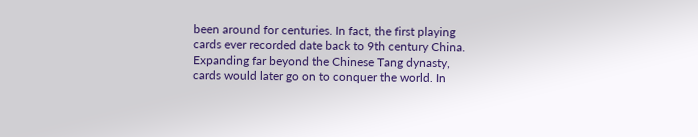been around for centuries. In fact, the first playing cards ever recorded date back to 9th century China. Expanding far beyond the Chinese Tang dynasty, cards would later go on to conquer the world. In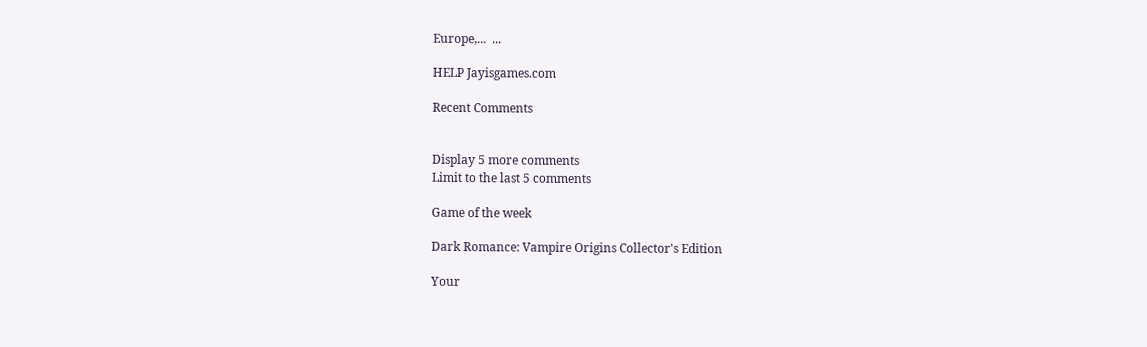Europe,...  ...

HELP Jayisgames.com

Recent Comments


Display 5 more comments
Limit to the last 5 comments

Game of the week

Dark Romance: Vampire Origins Collector's Edition

Your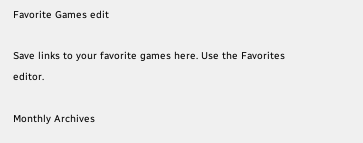Favorite Games edit

Save links to your favorite games here. Use the Favorites editor.

Monthly Archives